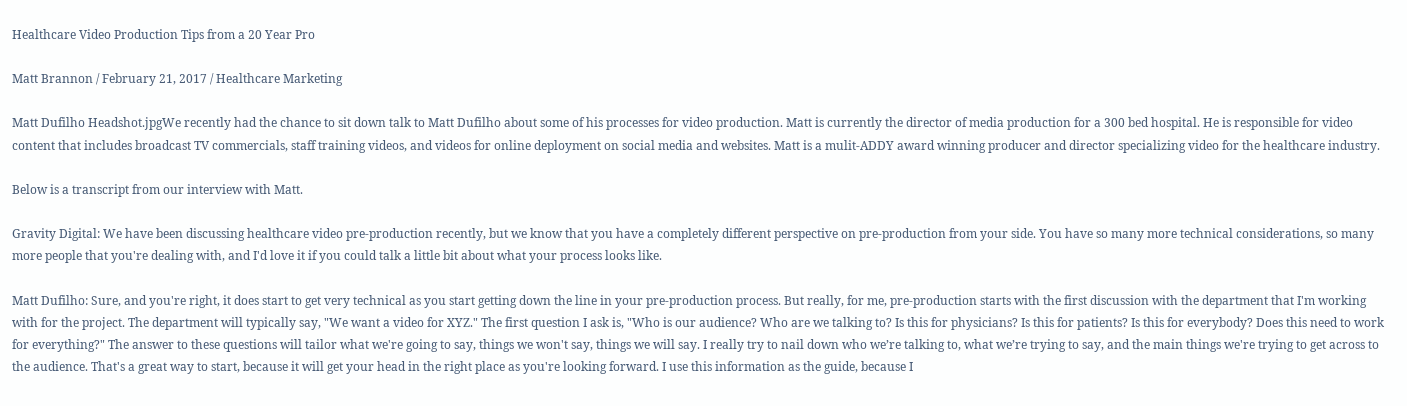Healthcare Video Production Tips from a 20 Year Pro

Matt Brannon / February 21, 2017 / Healthcare Marketing

Matt Dufilho Headshot.jpgWe recently had the chance to sit down talk to Matt Dufilho about some of his processes for video production. Matt is currently the director of media production for a 300 bed hospital. He is responsible for video content that includes broadcast TV commercials, staff training videos, and videos for online deployment on social media and websites. Matt is a mulit-ADDY award winning producer and director specializing video for the healthcare industry.

Below is a transcript from our interview with Matt.

Gravity Digital: We have been discussing healthcare video pre-production recently, but we know that you have a completely different perspective on pre-production from your side. You have so many more technical considerations, so many more people that you're dealing with, and I'd love it if you could talk a little bit about what your process looks like.

Matt Dufilho: Sure, and you're right, it does start to get very technical as you start getting down the line in your pre-production process. But really, for me, pre-production starts with the first discussion with the department that I'm working with for the project. The department will typically say, "We want a video for XYZ." The first question I ask is, "Who is our audience? Who are we talking to? Is this for physicians? Is this for patients? Is this for everybody? Does this need to work for everything?" The answer to these questions will tailor what we're going to say, things we won't say, things we will say. I really try to nail down who we’re talking to, what we’re trying to say, and the main things we're trying to get across to the audience. That's a great way to start, because it will get your head in the right place as you're looking forward. I use this information as the guide, because I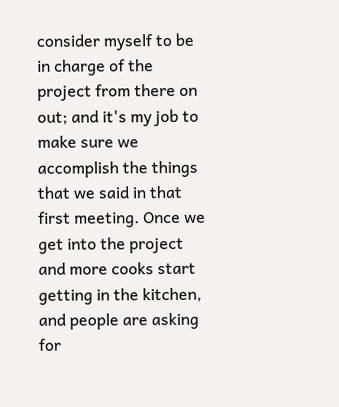consider myself to be in charge of the project from there on out; and it's my job to make sure we accomplish the things that we said in that first meeting. Once we get into the project and more cooks start getting in the kitchen, and people are asking for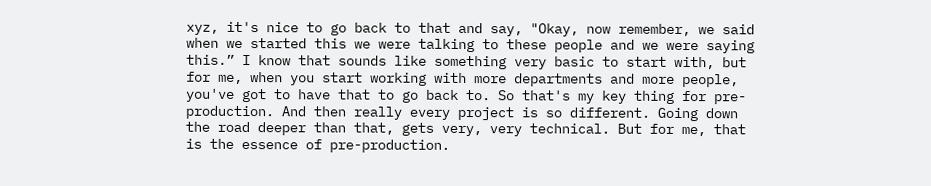xyz, it's nice to go back to that and say, "Okay, now remember, we said when we started this we were talking to these people and we were saying this.” I know that sounds like something very basic to start with, but for me, when you start working with more departments and more people, you've got to have that to go back to. So that's my key thing for pre-production. And then really every project is so different. Going down the road deeper than that, gets very, very technical. But for me, that is the essence of pre-production.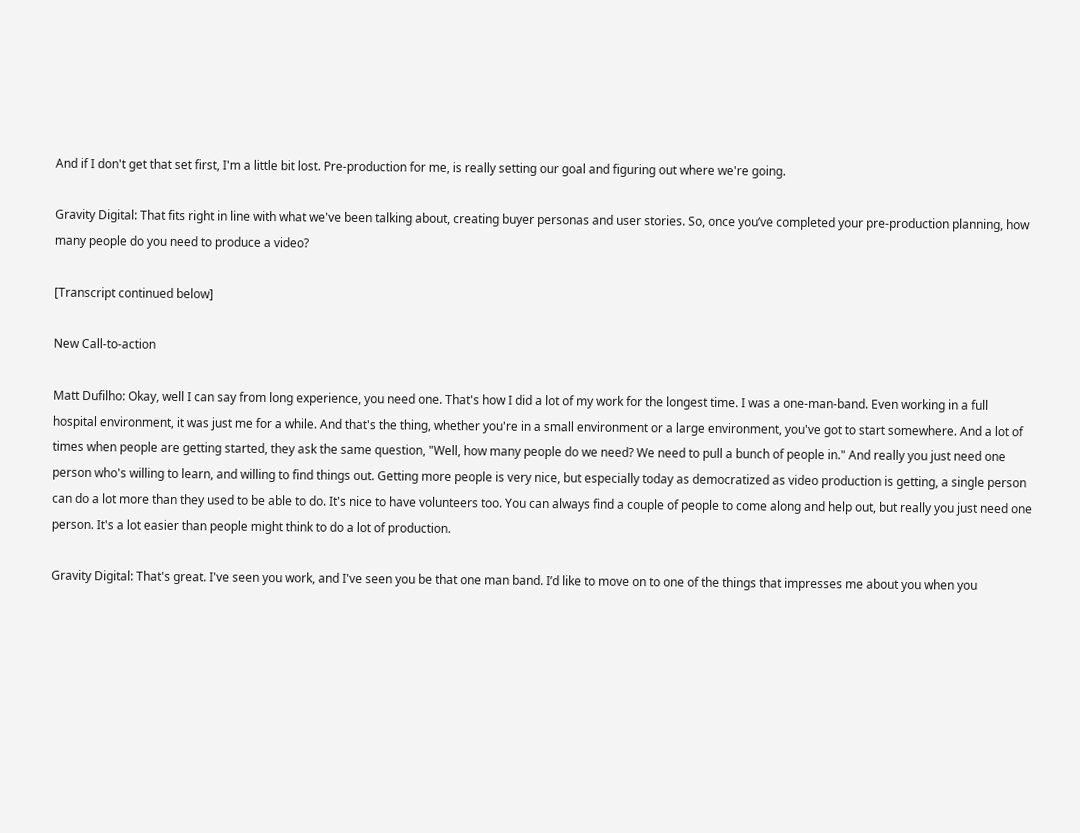And if I don't get that set first, I'm a little bit lost. Pre-production for me, is really setting our goal and figuring out where we're going.

Gravity Digital: That fits right in line with what we've been talking about, creating buyer personas and user stories. So, once you’ve completed your pre-production planning, how many people do you need to produce a video?

[Transcript continued below]

New Call-to-action

Matt Dufilho: Okay, well I can say from long experience, you need one. That's how I did a lot of my work for the longest time. I was a one-man-band. Even working in a full hospital environment, it was just me for a while. And that's the thing, whether you're in a small environment or a large environment, you've got to start somewhere. And a lot of times when people are getting started, they ask the same question, "Well, how many people do we need? We need to pull a bunch of people in." And really you just need one person who's willing to learn, and willing to find things out. Getting more people is very nice, but especially today as democratized as video production is getting, a single person can do a lot more than they used to be able to do. It's nice to have volunteers too. You can always find a couple of people to come along and help out, but really you just need one person. It's a lot easier than people might think to do a lot of production.

Gravity Digital: That's great. I've seen you work, and I've seen you be that one man band. I’d like to move on to one of the things that impresses me about you when you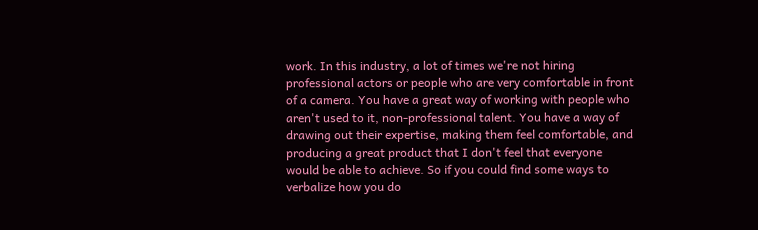work. In this industry, a lot of times we're not hiring professional actors or people who are very comfortable in front of a camera. You have a great way of working with people who aren't used to it, non-professional talent. You have a way of drawing out their expertise, making them feel comfortable, and producing a great product that I don't feel that everyone would be able to achieve. So if you could find some ways to verbalize how you do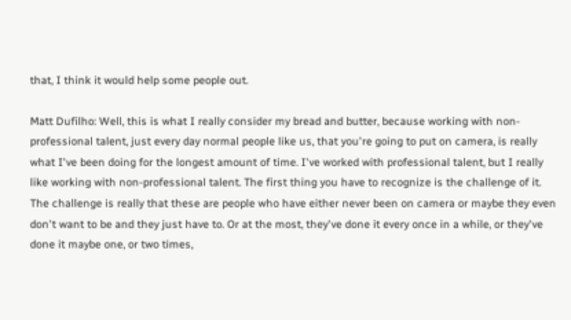that, I think it would help some people out.

Matt Dufilho: Well, this is what I really consider my bread and butter, because working with non-professional talent, just every day normal people like us, that you're going to put on camera, is really what I've been doing for the longest amount of time. I've worked with professional talent, but I really like working with non-professional talent. The first thing you have to recognize is the challenge of it. The challenge is really that these are people who have either never been on camera or maybe they even don't want to be and they just have to. Or at the most, they've done it every once in a while, or they've done it maybe one, or two times,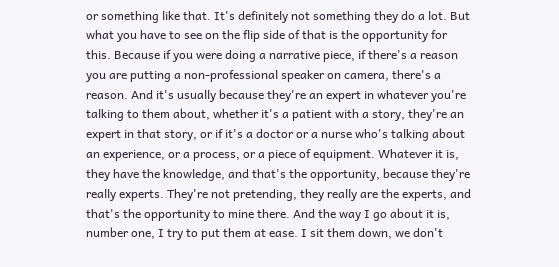or something like that. It's definitely not something they do a lot. But what you have to see on the flip side of that is the opportunity for this. Because if you were doing a narrative piece, if there's a reason you are putting a non-professional speaker on camera, there's a reason. And it's usually because they're an expert in whatever you're talking to them about, whether it's a patient with a story, they're an expert in that story, or if it's a doctor or a nurse who's talking about an experience, or a process, or a piece of equipment. Whatever it is, they have the knowledge, and that's the opportunity, because they're really experts. They're not pretending, they really are the experts, and that's the opportunity to mine there. And the way I go about it is, number one, I try to put them at ease. I sit them down, we don't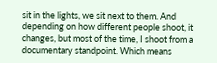sit in the lights, we sit next to them. And depending on how different people shoot, it changes, but most of the time, I shoot from a documentary standpoint. Which means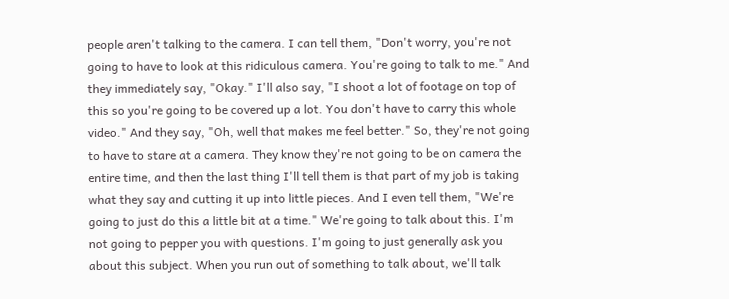people aren't talking to the camera. I can tell them, "Don't worry, you're not going to have to look at this ridiculous camera. You're going to talk to me." And they immediately say, "Okay." I'll also say, "I shoot a lot of footage on top of this so you're going to be covered up a lot. You don't have to carry this whole video." And they say, "Oh, well that makes me feel better." So, they're not going to have to stare at a camera. They know they're not going to be on camera the entire time, and then the last thing I'll tell them is that part of my job is taking what they say and cutting it up into little pieces. And I even tell them, "We're going to just do this a little bit at a time." We're going to talk about this. I'm not going to pepper you with questions. I'm going to just generally ask you about this subject. When you run out of something to talk about, we'll talk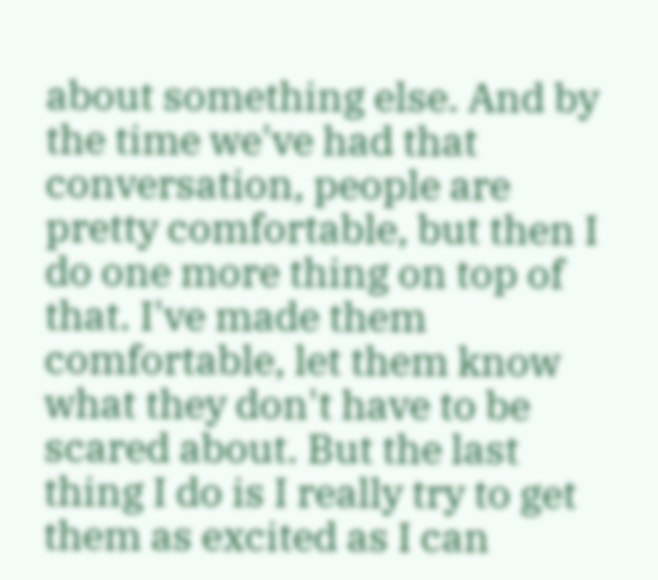about something else. And by the time we've had that conversation, people are pretty comfortable, but then I do one more thing on top of that. I've made them comfortable, let them know what they don't have to be scared about. But the last thing I do is I really try to get them as excited as I can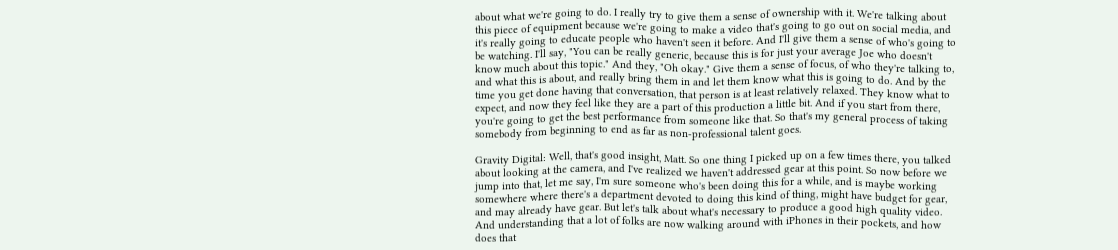about what we're going to do. I really try to give them a sense of ownership with it. We're talking about this piece of equipment because we're going to make a video that's going to go out on social media, and it's really going to educate people who haven't seen it before. And I'll give them a sense of who's going to be watching. I'll say, "You can be really generic, because this is for just your average Joe who doesn't know much about this topic." And they, "Oh okay." Give them a sense of focus, of who they're talking to, and what this is about, and really bring them in and let them know what this is going to do. And by the time you get done having that conversation, that person is at least relatively relaxed. They know what to expect, and now they feel like they are a part of this production a little bit. And if you start from there, you're going to get the best performance from someone like that. So that's my general process of taking somebody from beginning to end as far as non-professional talent goes.

Gravity Digital: Well, that's good insight, Matt. So one thing I picked up on a few times there, you talked about looking at the camera, and I've realized we haven't addressed gear at this point. So now before we jump into that, let me say, I'm sure someone who's been doing this for a while, and is maybe working somewhere where there's a department devoted to doing this kind of thing, might have budget for gear, and may already have gear. But let's talk about what's necessary to produce a good high quality video. And understanding that a lot of folks are now walking around with iPhones in their pockets, and how does that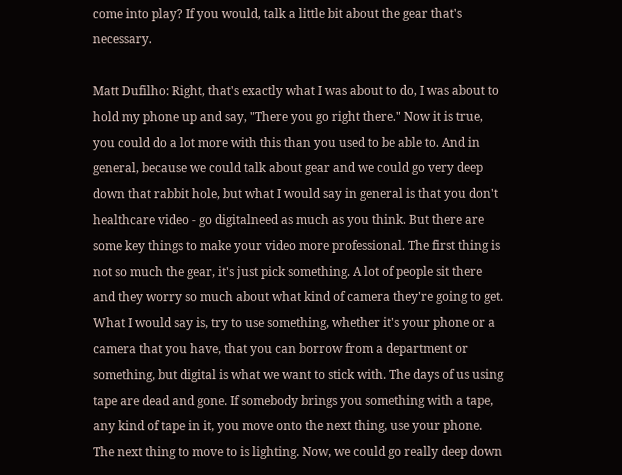come into play? If you would, talk a little bit about the gear that's necessary.

Matt Dufilho: Right, that's exactly what I was about to do, I was about to hold my phone up and say, "There you go right there." Now it is true, you could do a lot more with this than you used to be able to. And in general, because we could talk about gear and we could go very deep down that rabbit hole, but what I would say in general is that you don't healthcare video - go digitalneed as much as you think. But there are some key things to make your video more professional. The first thing is not so much the gear, it's just pick something. A lot of people sit there and they worry so much about what kind of camera they're going to get. What I would say is, try to use something, whether it's your phone or a camera that you have, that you can borrow from a department or something, but digital is what we want to stick with. The days of us using tape are dead and gone. If somebody brings you something with a tape, any kind of tape in it, you move onto the next thing, use your phone. The next thing to move to is lighting. Now, we could go really deep down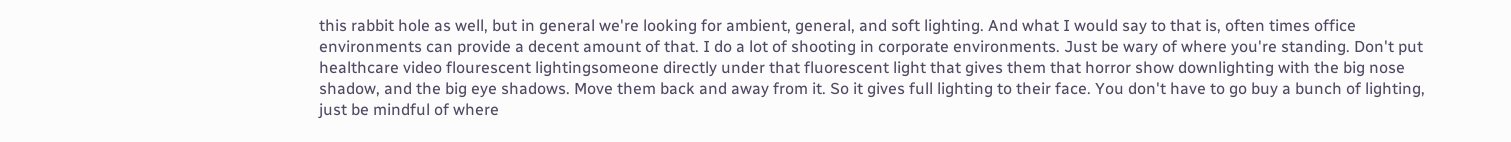this rabbit hole as well, but in general we're looking for ambient, general, and soft lighting. And what I would say to that is, often times office environments can provide a decent amount of that. I do a lot of shooting in corporate environments. Just be wary of where you're standing. Don't put healthcare video flourescent lightingsomeone directly under that fluorescent light that gives them that horror show downlighting with the big nose shadow, and the big eye shadows. Move them back and away from it. So it gives full lighting to their face. You don't have to go buy a bunch of lighting, just be mindful of where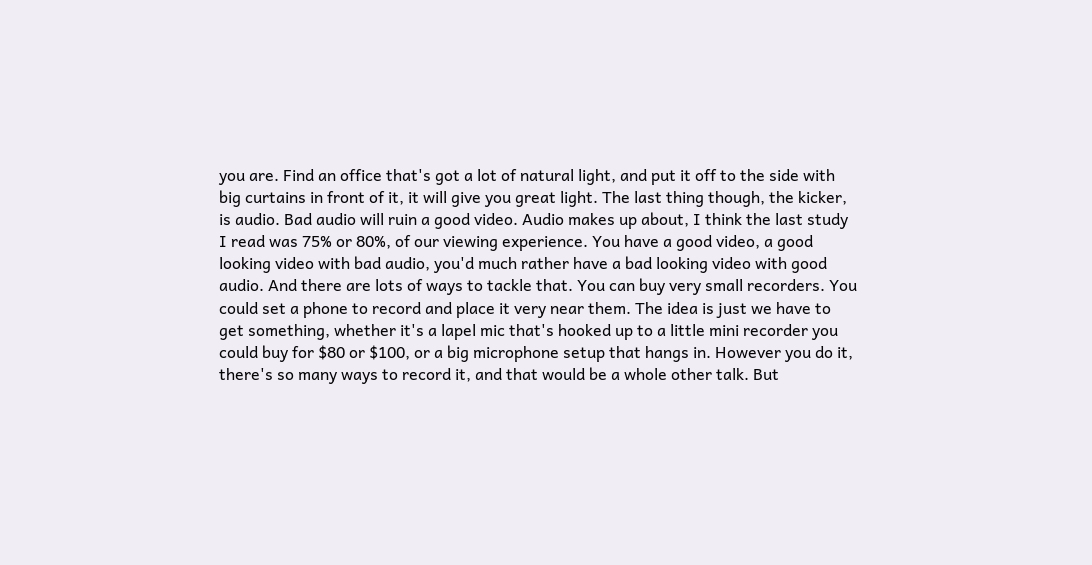you are. Find an office that's got a lot of natural light, and put it off to the side with big curtains in front of it, it will give you great light. The last thing though, the kicker, is audio. Bad audio will ruin a good video. Audio makes up about, I think the last study I read was 75% or 80%, of our viewing experience. You have a good video, a good looking video with bad audio, you'd much rather have a bad looking video with good audio. And there are lots of ways to tackle that. You can buy very small recorders. You could set a phone to record and place it very near them. The idea is just we have to get something, whether it's a lapel mic that's hooked up to a little mini recorder you could buy for $80 or $100, or a big microphone setup that hangs in. However you do it, there's so many ways to record it, and that would be a whole other talk. But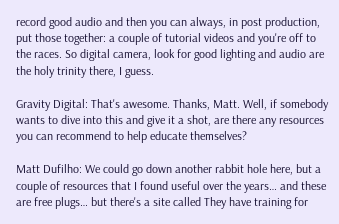record good audio and then you can always, in post production, put those together: a couple of tutorial videos and you're off to the races. So digital camera, look for good lighting and audio are the holy trinity there, I guess.

Gravity Digital: That's awesome. Thanks, Matt. Well, if somebody wants to dive into this and give it a shot, are there any resources you can recommend to help educate themselves?

Matt Dufilho: We could go down another rabbit hole here, but a couple of resources that I found useful over the years… and these are free plugs… but there's a site called They have training for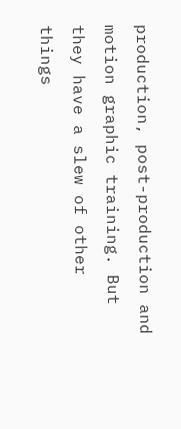production, post-production and motion graphic training. But they have a slew of other things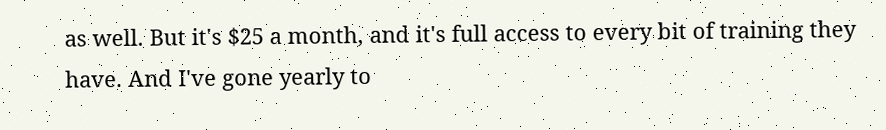as well. But it's $25 a month, and it's full access to every bit of training they have. And I've gone yearly to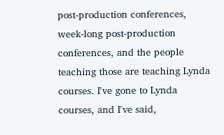post-production conferences, week-long post-production conferences, and the people teaching those are teaching Lynda courses. I've gone to Lynda courses, and I've said,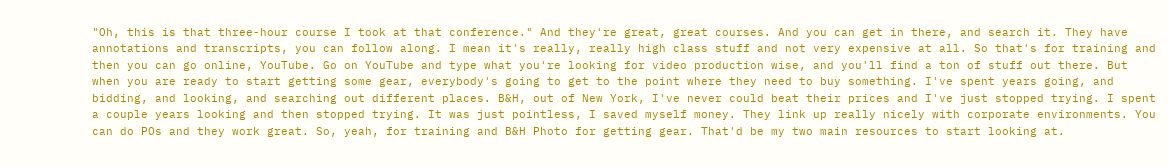"Oh, this is that three-hour course I took at that conference." And they're great, great courses. And you can get in there, and search it. They have annotations and transcripts, you can follow along. I mean it's really, really high class stuff and not very expensive at all. So that's for training and then you can go online, YouTube. Go on YouTube and type what you're looking for video production wise, and you'll find a ton of stuff out there. But when you are ready to start getting some gear, everybody's going to get to the point where they need to buy something. I've spent years going, and bidding, and looking, and searching out different places. B&H, out of New York, I've never could beat their prices and I've just stopped trying. I spent a couple years looking and then stopped trying. It was just pointless, I saved myself money. They link up really nicely with corporate environments. You can do POs and they work great. So, yeah, for training and B&H Photo for getting gear. That'd be my two main resources to start looking at.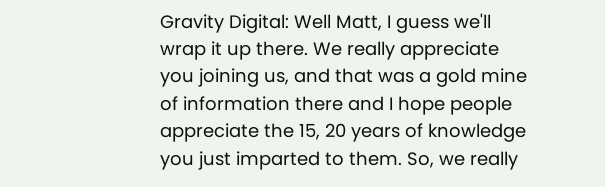Gravity Digital: Well Matt, I guess we'll wrap it up there. We really appreciate you joining us, and that was a gold mine of information there and I hope people appreciate the 15, 20 years of knowledge you just imparted to them. So, we really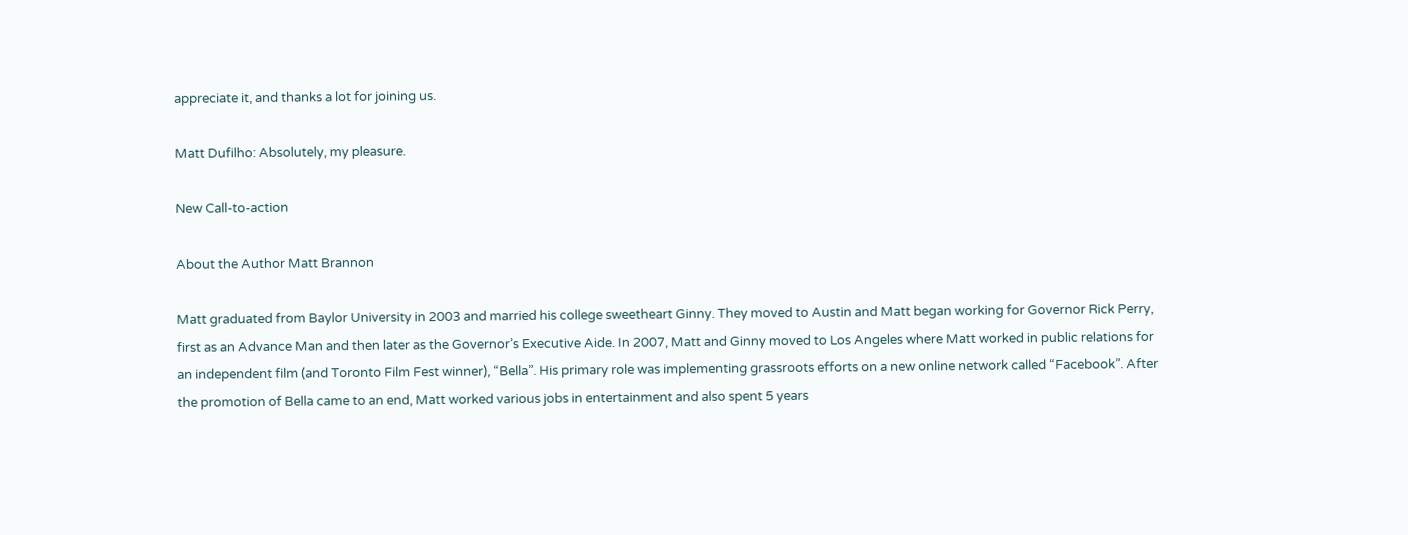appreciate it, and thanks a lot for joining us.

Matt Dufilho: Absolutely, my pleasure.

New Call-to-action

About the Author Matt Brannon

Matt graduated from Baylor University in 2003 and married his college sweetheart Ginny. They moved to Austin and Matt began working for Governor Rick Perry, first as an Advance Man and then later as the Governor’s Executive Aide. In 2007, Matt and Ginny moved to Los Angeles where Matt worked in public relations for an independent film (and Toronto Film Fest winner), “Bella”. His primary role was implementing grassroots efforts on a new online network called “Facebook”. After the promotion of Bella came to an end, Matt worked various jobs in entertainment and also spent 5 years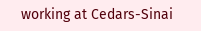working at Cedars-Sinai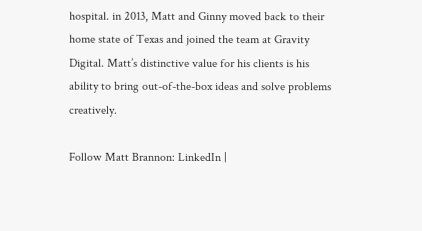hospital. in 2013, Matt and Ginny moved back to their home state of Texas and joined the team at Gravity Digital. Matt’s distinctive value for his clients is his ability to bring out-of-the-box ideas and solve problems creatively.

Follow Matt Brannon: LinkedIn |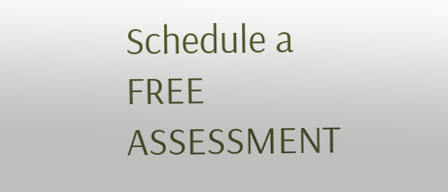Schedule a FREE ASSESSMENT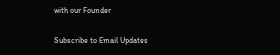with our Founder


Subscribe to Email Updates